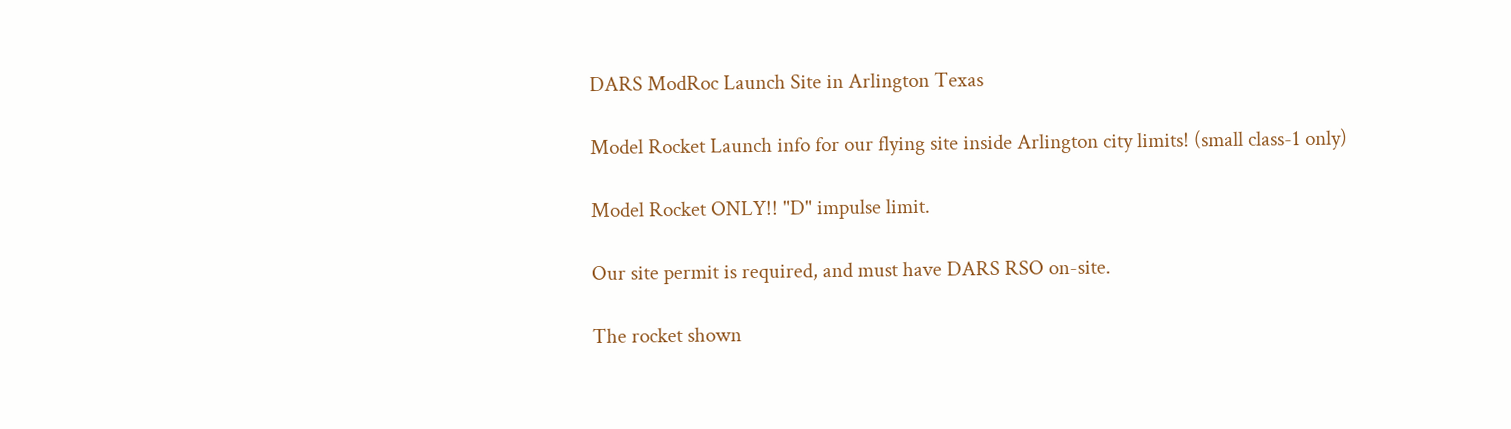DARS ModRoc Launch Site in Arlington Texas

Model Rocket Launch info for our flying site inside Arlington city limits! (small class-1 only)

Model Rocket ONLY!! "D" impulse limit.

Our site permit is required, and must have DARS RSO on-site.

The rocket shown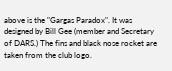above is the "Gargas Paradox". It was designed by Bill Gee (member and Secretary of DARS.) The fins and black nose rocket are taken from the club logo.